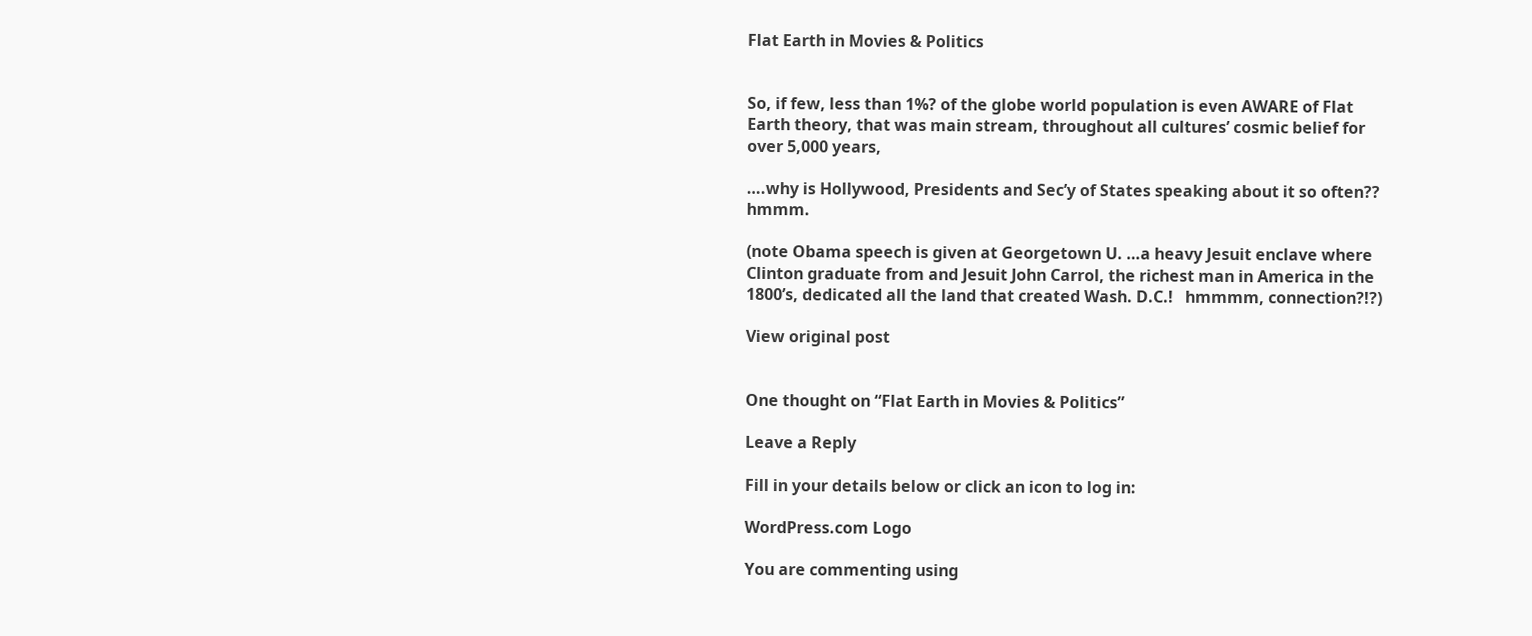Flat Earth in Movies & Politics


So, if few, less than 1%? of the globe world population is even AWARE of Flat Earth theory, that was main stream, throughout all cultures’ cosmic belief for over 5,000 years,

….why is Hollywood, Presidents and Sec’y of States speaking about it so often??   hmmm.

(note Obama speech is given at Georgetown U. …a heavy Jesuit enclave where Clinton graduate from and Jesuit John Carrol, the richest man in America in the 1800’s, dedicated all the land that created Wash. D.C.!   hmmmm, connection?!?)

View original post


One thought on “Flat Earth in Movies & Politics”

Leave a Reply

Fill in your details below or click an icon to log in:

WordPress.com Logo

You are commenting using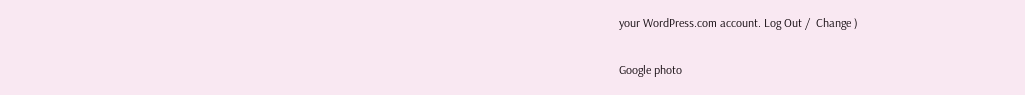your WordPress.com account. Log Out /  Change )

Google photo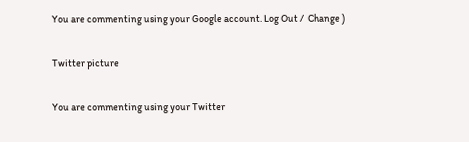You are commenting using your Google account. Log Out /  Change )

Twitter picture

You are commenting using your Twitter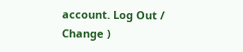account. Log Out /  Change )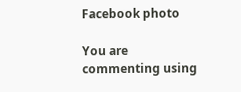Facebook photo

You are commenting using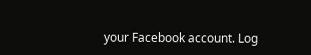your Facebook account. Log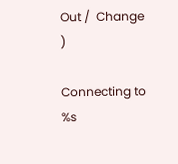Out /  Change )

Connecting to %s